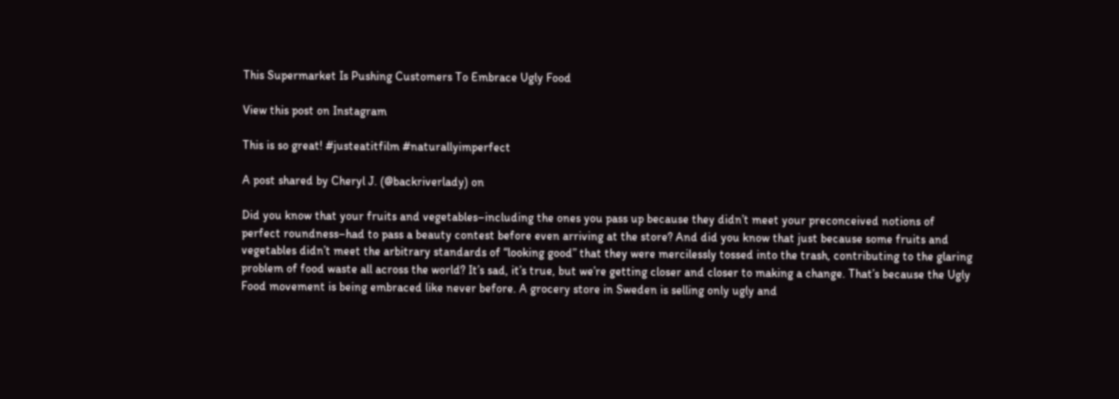This Supermarket Is Pushing Customers To Embrace Ugly Food

View this post on Instagram

This is so great! #justeatitfilm #naturallyimperfect

A post shared by Cheryl J. (@backriverlady) on

Did you know that your fruits and vegetables–including the ones you pass up because they didn’t meet your preconceived notions of  perfect roundness–had to pass a beauty contest before even arriving at the store? And did you know that just because some fruits and vegetables didn’t meet the arbitrary standards of “looking good” that they were mercilessly tossed into the trash, contributing to the glaring problem of food waste all across the world? It’s sad, it’s true, but we’re getting closer and closer to making a change. That’s because the Ugly Food movement is being embraced like never before. A grocery store in Sweden is selling only ugly and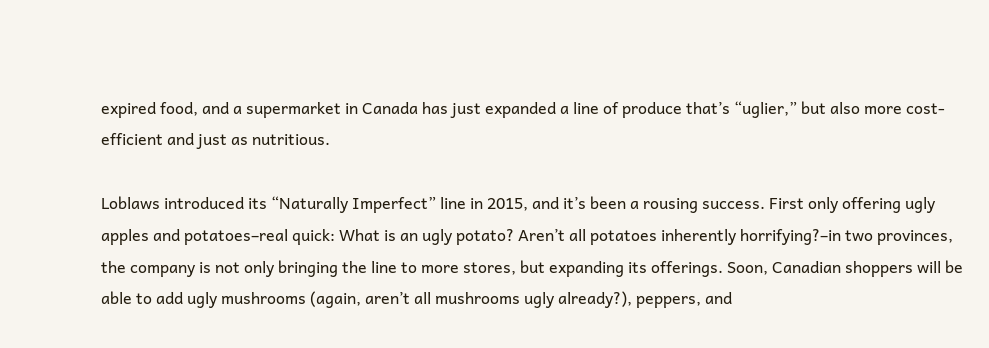expired food, and a supermarket in Canada has just expanded a line of produce that’s “uglier,” but also more cost-efficient and just as nutritious.

Loblaws introduced its “Naturally Imperfect” line in 2015, and it’s been a rousing success. First only offering ugly apples and potatoes–real quick: What is an ugly potato? Aren’t all potatoes inherently horrifying?–in two provinces, the company is not only bringing the line to more stores, but expanding its offerings. Soon, Canadian shoppers will be able to add ugly mushrooms (again, aren’t all mushrooms ugly already?), peppers, and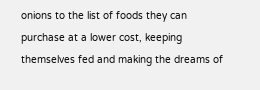onions to the list of foods they can purchase at a lower cost, keeping themselves fed and making the dreams of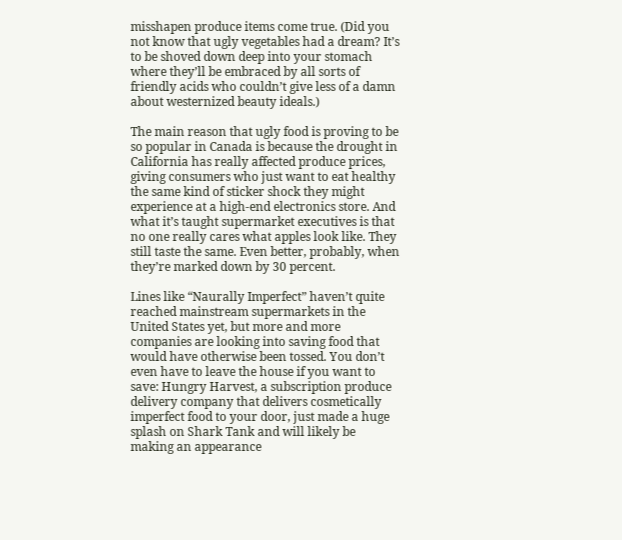misshapen produce items come true. (Did you not know that ugly vegetables had a dream? It’s to be shoved down deep into your stomach where they’ll be embraced by all sorts of friendly acids who couldn’t give less of a damn about westernized beauty ideals.)

The main reason that ugly food is proving to be so popular in Canada is because the drought in California has really affected produce prices, giving consumers who just want to eat healthy the same kind of sticker shock they might experience at a high-end electronics store. And what it’s taught supermarket executives is that no one really cares what apples look like. They still taste the same. Even better, probably, when they’re marked down by 30 percent.

Lines like “Naurally Imperfect” haven’t quite reached mainstream supermarkets in the United States yet, but more and more companies are looking into saving food that would have otherwise been tossed. You don’t even have to leave the house if you want to save: Hungry Harvest, a subscription produce delivery company that delivers cosmetically imperfect food to your door, just made a huge splash on Shark Tank and will likely be making an appearance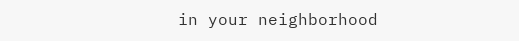in your neighborhood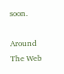soon.

Around The Web